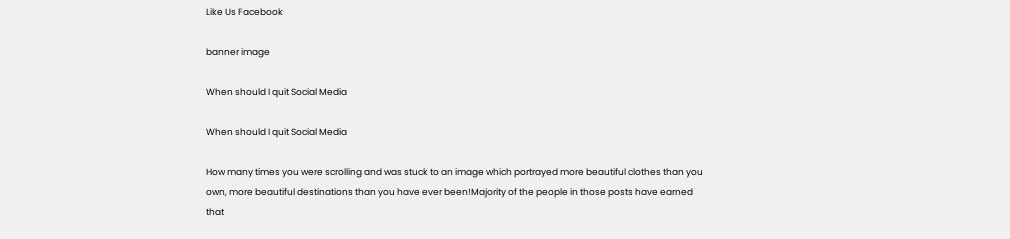Like Us Facebook

banner image

When should I quit Social Media

When should I quit Social Media

How many times you were scrolling and was stuck to an image which portrayed more beautiful clothes than you own, more beautiful destinations than you have ever been!Majority of the people in those posts have earned that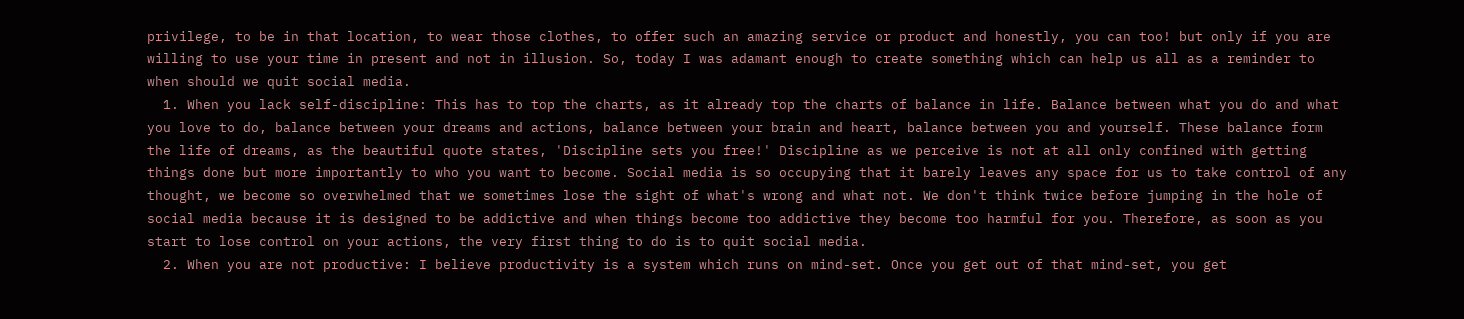privilege, to be in that location, to wear those clothes, to offer such an amazing service or product and honestly, you can too! but only if you are willing to use your time in present and not in illusion. So, today I was adamant enough to create something which can help us all as a reminder to when should we quit social media.
  1. When you lack self-discipline: This has to top the charts, as it already top the charts of balance in life. Balance between what you do and what you love to do, balance between your dreams and actions, balance between your brain and heart, balance between you and yourself. These balance form the life of dreams, as the beautiful quote states, 'Discipline sets you free!' Discipline as we perceive is not at all only confined with getting things done but more importantly to who you want to become. Social media is so occupying that it barely leaves any space for us to take control of any thought, we become so overwhelmed that we sometimes lose the sight of what's wrong and what not. We don't think twice before jumping in the hole of social media because it is designed to be addictive and when things become too addictive they become too harmful for you. Therefore, as soon as you start to lose control on your actions, the very first thing to do is to quit social media.
  2. When you are not productive: I believe productivity is a system which runs on mind-set. Once you get out of that mind-set, you get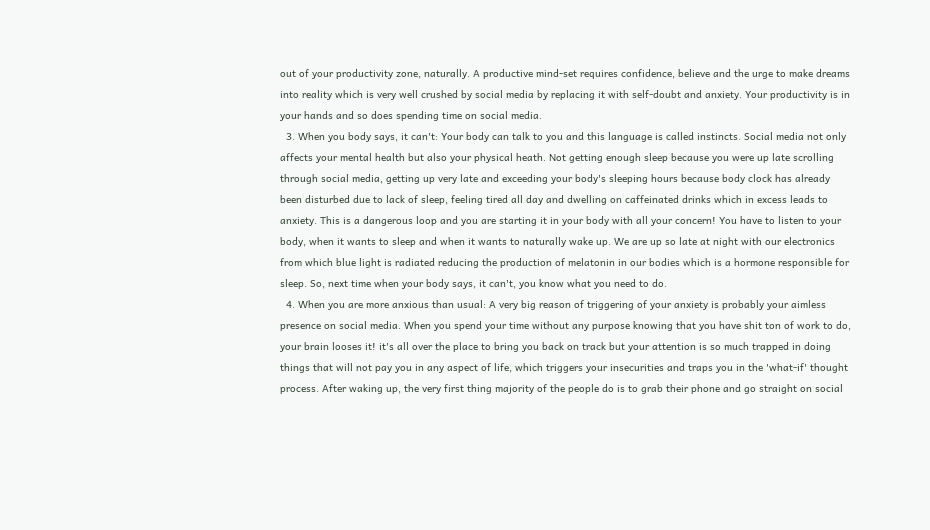out of your productivity zone, naturally. A productive mind-set requires confidence, believe and the urge to make dreams into reality which is very well crushed by social media by replacing it with self-doubt and anxiety. Your productivity is in your hands and so does spending time on social media.
  3. When you body says, it can't: Your body can talk to you and this language is called instincts. Social media not only affects your mental health but also your physical heath. Not getting enough sleep because you were up late scrolling through social media, getting up very late and exceeding your body's sleeping hours because body clock has already been disturbed due to lack of sleep, feeling tired all day and dwelling on caffeinated drinks which in excess leads to anxiety. This is a dangerous loop and you are starting it in your body with all your concern! You have to listen to your body, when it wants to sleep and when it wants to naturally wake up. We are up so late at night with our electronics from which blue light is radiated reducing the production of melatonin in our bodies which is a hormone responsible for sleep. So, next time when your body says, it can't, you know what you need to do.
  4. When you are more anxious than usual: A very big reason of triggering of your anxiety is probably your aimless presence on social media. When you spend your time without any purpose knowing that you have shit ton of work to do, your brain looses it! it's all over the place to bring you back on track but your attention is so much trapped in doing things that will not pay you in any aspect of life, which triggers your insecurities and traps you in the 'what-if' thought process. After waking up, the very first thing majority of the people do is to grab their phone and go straight on social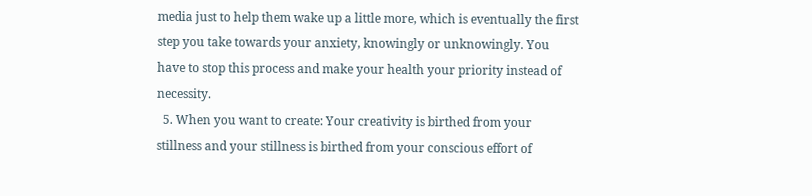media just to help them wake up a little more, which is eventually the first step you take towards your anxiety, knowingly or unknowingly. You have to stop this process and make your health your priority instead of necessity.
  5. When you want to create: Your creativity is birthed from your stillness and your stillness is birthed from your conscious effort of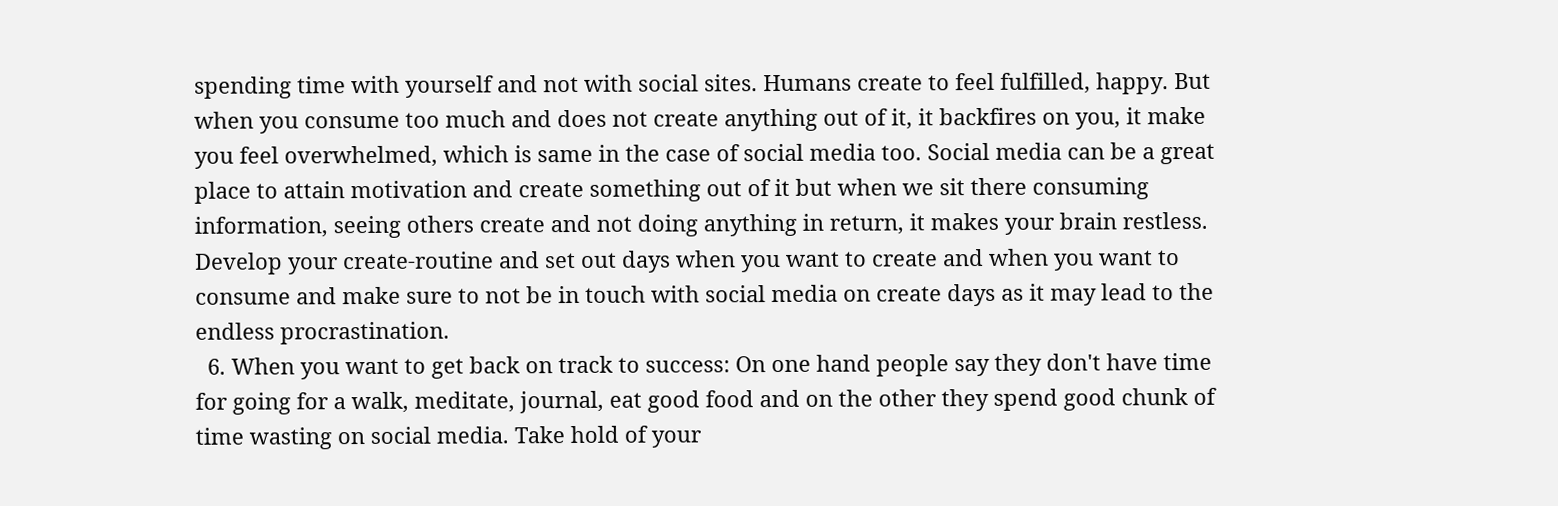spending time with yourself and not with social sites. Humans create to feel fulfilled, happy. But when you consume too much and does not create anything out of it, it backfires on you, it make you feel overwhelmed, which is same in the case of social media too. Social media can be a great place to attain motivation and create something out of it but when we sit there consuming information, seeing others create and not doing anything in return, it makes your brain restless. Develop your create-routine and set out days when you want to create and when you want to consume and make sure to not be in touch with social media on create days as it may lead to the endless procrastination.
  6. When you want to get back on track to success: On one hand people say they don't have time for going for a walk, meditate, journal, eat good food and on the other they spend good chunk of time wasting on social media. Take hold of your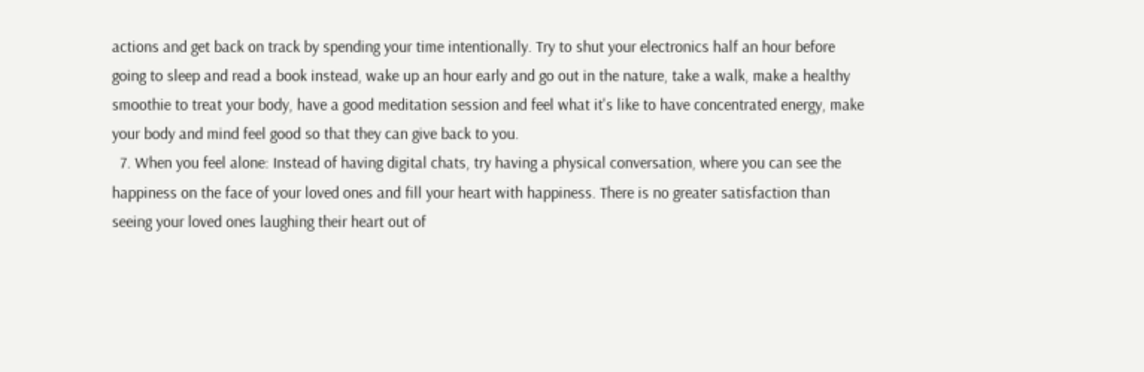actions and get back on track by spending your time intentionally. Try to shut your electronics half an hour before going to sleep and read a book instead, wake up an hour early and go out in the nature, take a walk, make a healthy smoothie to treat your body, have a good meditation session and feel what it's like to have concentrated energy, make your body and mind feel good so that they can give back to you.
  7. When you feel alone: Instead of having digital chats, try having a physical conversation, where you can see the happiness on the face of your loved ones and fill your heart with happiness. There is no greater satisfaction than seeing your loved ones laughing their heart out of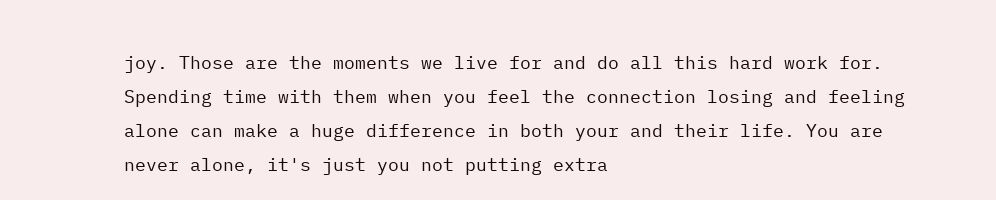joy. Those are the moments we live for and do all this hard work for. Spending time with them when you feel the connection losing and feeling alone can make a huge difference in both your and their life. You are never alone, it's just you not putting extra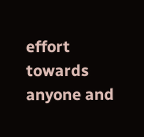effort towards anyone and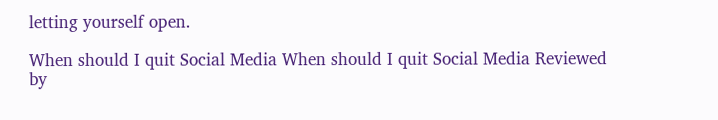letting yourself open.

When should I quit Social Media When should I quit Social Media Reviewed by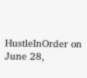HustleInOrder on June 28,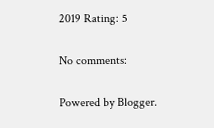2019 Rating: 5

No comments:

Powered by Blogger.